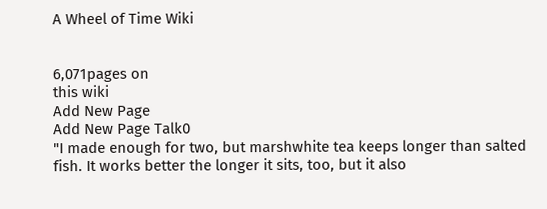A Wheel of Time Wiki


6,071pages on
this wiki
Add New Page
Add New Page Talk0
"I made enough for two, but marshwhite tea keeps longer than salted fish. It works better the longer it sits, too, but it also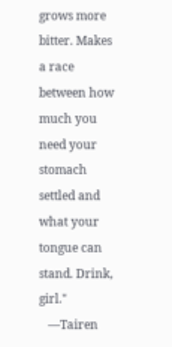grows more bitter. Makes a race between how much you need your stomach settled and what your tongue can stand. Drink, girl."
   —Tairen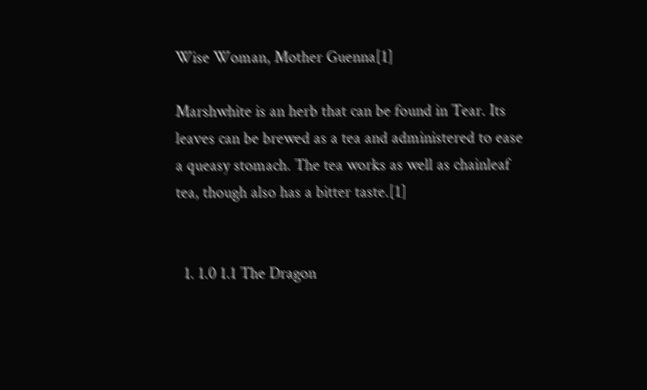Wise Woman, Mother Guenna[1]

Marshwhite is an herb that can be found in Tear. Its leaves can be brewed as a tea and administered to ease a queasy stomach. The tea works as well as chainleaf tea, though also has a bitter taste.[1]


  1. 1.0 1.1 The Dragon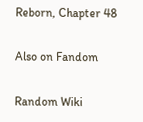Reborn, Chapter 48

Also on Fandom

Random Wiki